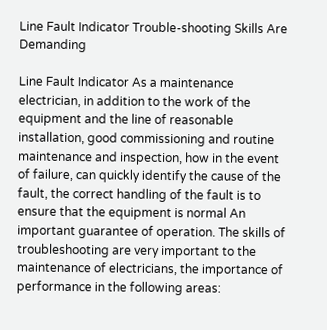Line Fault Indicator Trouble-shooting Skills Are Demanding

Line Fault Indicator As a maintenance electrician, in addition to the work of the equipment and the line of reasonable installation, good commissioning and routine maintenance and inspection, how in the event of failure, can quickly identify the cause of the fault, the correct handling of the fault is to ensure that the equipment is normal An important guarantee of operation. The skills of troubleshooting are very important to the maintenance of electricians, the importance of performance in the following areas: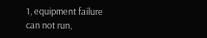1, equipment failure can not run,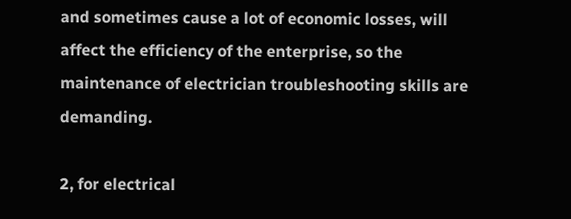and sometimes cause a lot of economic losses, will affect the efficiency of the enterprise, so the maintenance of electrician troubleshooting skills are demanding.

2, for electrical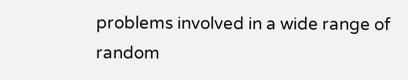problems involved in a wide range of random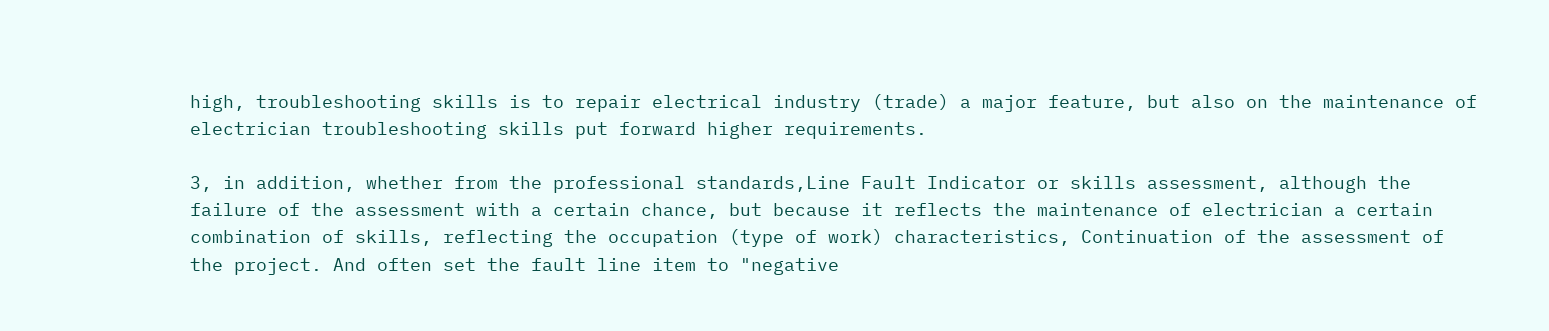high, troubleshooting skills is to repair electrical industry (trade) a major feature, but also on the maintenance of electrician troubleshooting skills put forward higher requirements.

3, in addition, whether from the professional standards,Line Fault Indicator or skills assessment, although the failure of the assessment with a certain chance, but because it reflects the maintenance of electrician a certain combination of skills, reflecting the occupation (type of work) characteristics, Continuation of the assessment of the project. And often set the fault line item to "negative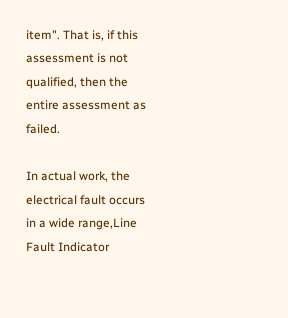item". That is, if this assessment is not qualified, then the entire assessment as failed.

In actual work, the electrical fault occurs in a wide range,Line Fault Indicator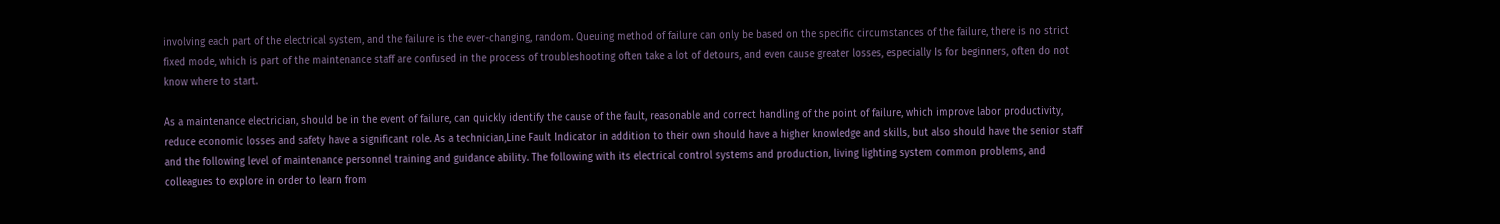involving each part of the electrical system, and the failure is the ever-changing, random. Queuing method of failure can only be based on the specific circumstances of the failure, there is no strict fixed mode, which is part of the maintenance staff are confused in the process of troubleshooting often take a lot of detours, and even cause greater losses, especially Is for beginners, often do not know where to start.

As a maintenance electrician, should be in the event of failure, can quickly identify the cause of the fault, reasonable and correct handling of the point of failure, which improve labor productivity, reduce economic losses and safety have a significant role. As a technician,Line Fault Indicator in addition to their own should have a higher knowledge and skills, but also should have the senior staff and the following level of maintenance personnel training and guidance ability. The following with its electrical control systems and production, living lighting system common problems, and colleagues to explore in order to learn from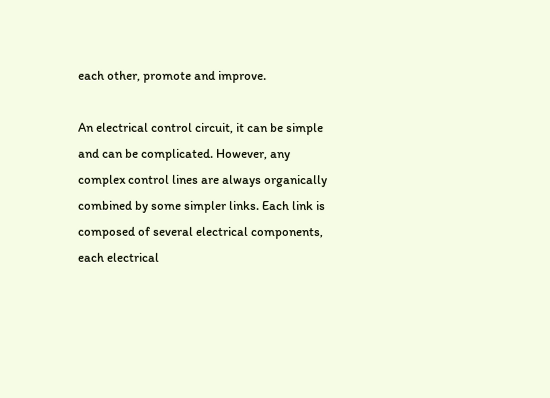each other, promote and improve.

An electrical control circuit, it can be simple and can be complicated. However, any complex control lines are always organically combined by some simpler links. Each link is composed of several electrical components, each electrical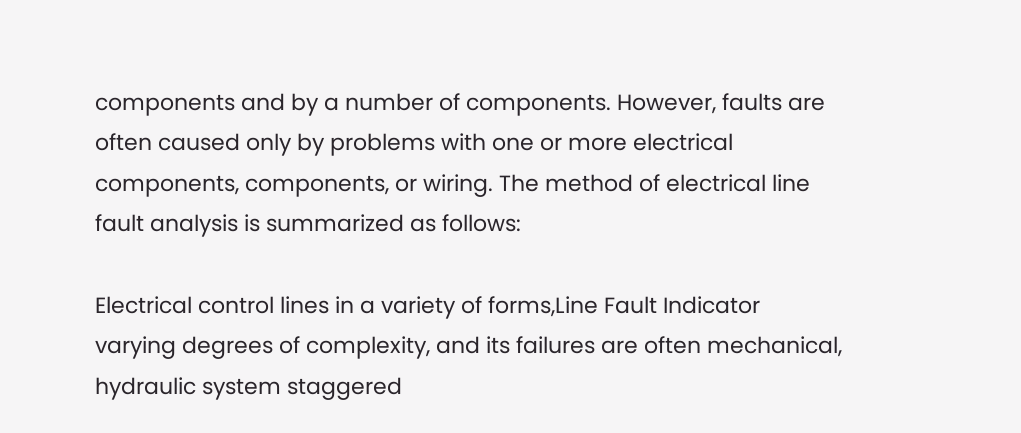components and by a number of components. However, faults are often caused only by problems with one or more electrical components, components, or wiring. The method of electrical line fault analysis is summarized as follows:

Electrical control lines in a variety of forms,Line Fault Indicator varying degrees of complexity, and its failures are often mechanical, hydraulic system staggered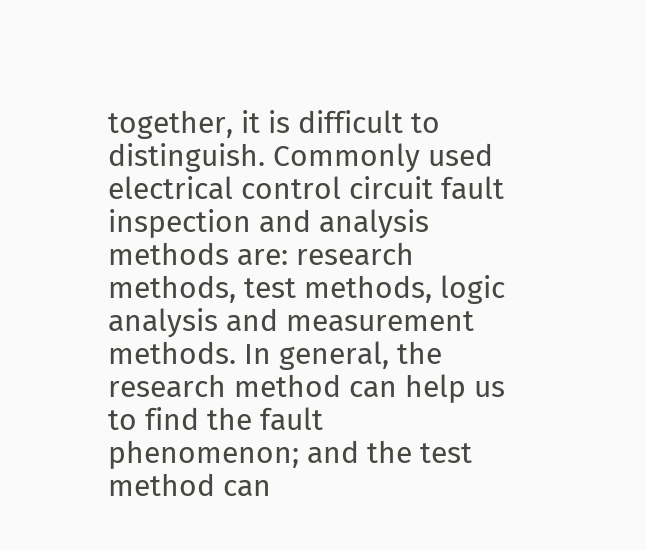together, it is difficult to distinguish. Commonly used electrical control circuit fault inspection and analysis methods are: research methods, test methods, logic analysis and measurement methods. In general, the research method can help us to find the fault phenomenon; and the test method can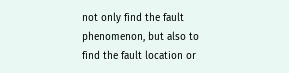not only find the fault phenomenon, but also to find the fault location or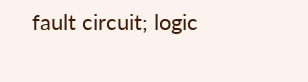fault circuit; logic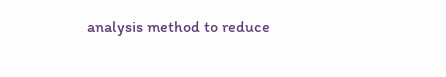analysis method to reduce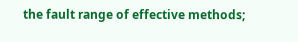the fault range of effective methods;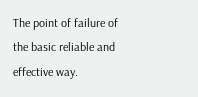The point of failure of the basic reliable and effective way.